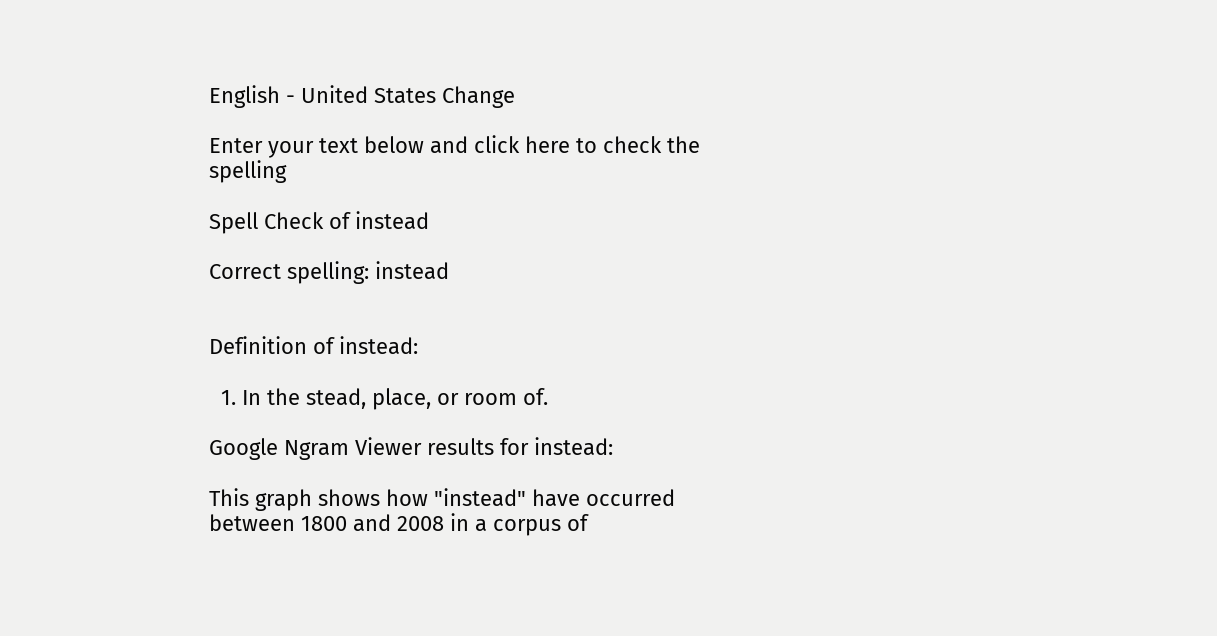English - United States Change

Enter your text below and click here to check the spelling

Spell Check of instead

Correct spelling: instead


Definition of instead:

  1. In the stead, place, or room of.

Google Ngram Viewer results for instead:

This graph shows how "instead" have occurred between 1800 and 2008 in a corpus of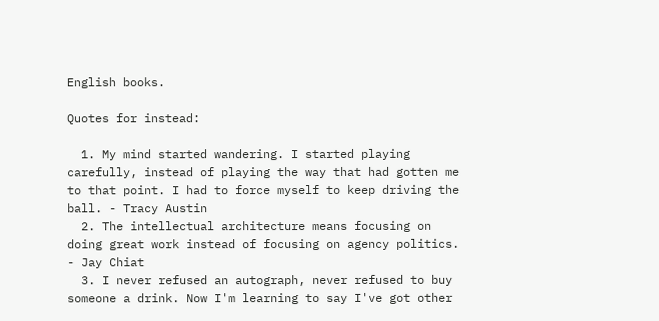English books.

Quotes for instead:

  1. My mind started wandering. I started playing carefully, instead of playing the way that had gotten me to that point. I had to force myself to keep driving the ball. - Tracy Austin
  2. The intellectual architecture means focusing on doing great work instead of focusing on agency politics. - Jay Chiat
  3. I never refused an autograph, never refused to buy someone a drink. Now I'm learning to say I've got other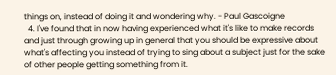things on, instead of doing it and wondering why. - Paul Gascoigne
  4. I've found that in now having experienced what it's like to make records and just through growing up in general that you should be expressive about what's affecting you instead of trying to sing about a subject just for the sake of other people getting something from it.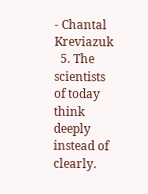- Chantal Kreviazuk
  5. The scientists of today think deeply instead of clearly.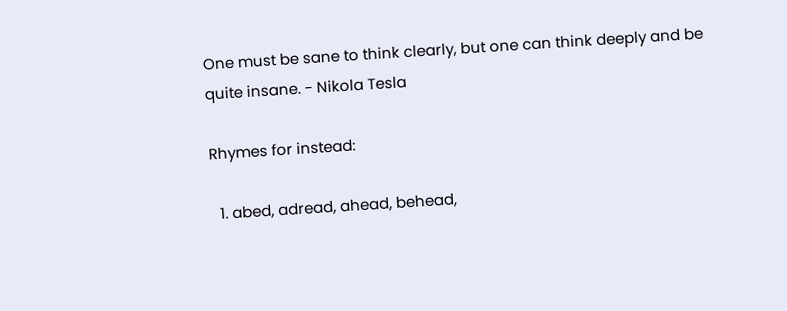One must be sane to think clearly, but one can think deeply and be quite insane. - Nikola Tesla

Rhymes for instead:

  1. abed, adread, ahead, behead,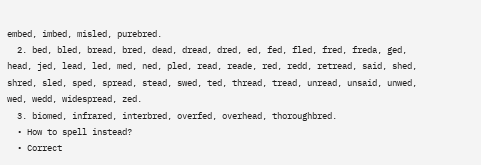embed, imbed, misled, purebred.
  2. bed, bled, bread, bred, dead, dread, dred, ed, fed, fled, fred, freda, ged, head, jed, lead, led, med, ned, pled, read, reade, red, redd, retread, said, shed, shred, sled, sped, spread, stead, swed, ted, thread, tread, unread, unsaid, unwed, wed, wedd, widespread, zed.
  3. biomed, infrared, interbred, overfed, overhead, thoroughbred.
  • How to spell instead?
  • Correct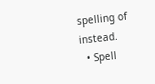spelling of instead.
  • Spell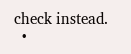check instead.
  •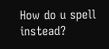How do u spell instead?